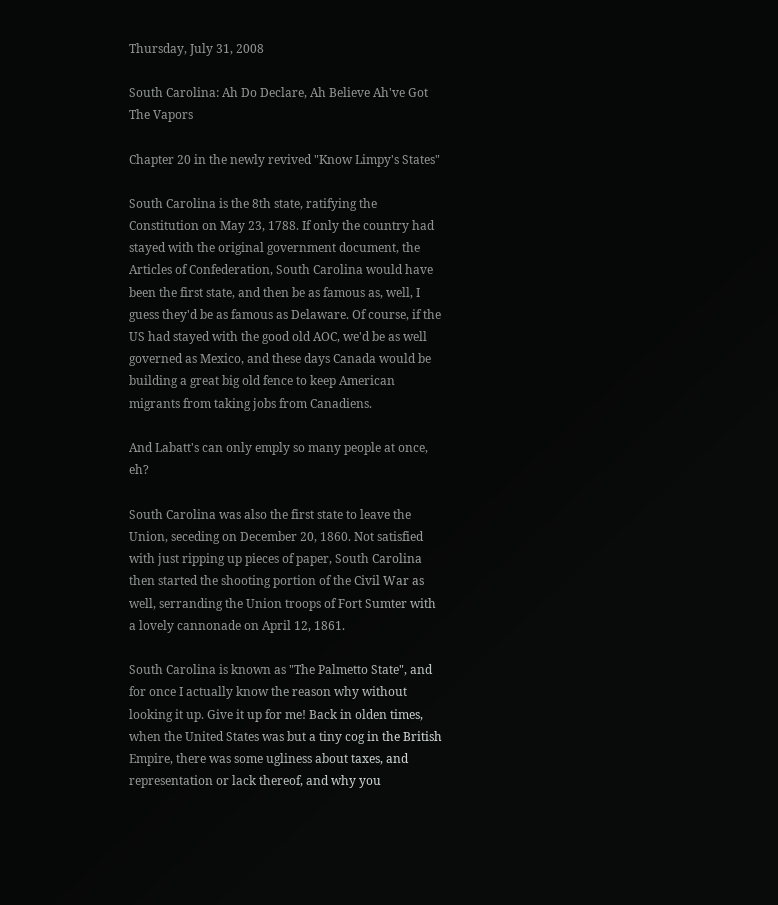Thursday, July 31, 2008

South Carolina: Ah Do Declare, Ah Believe Ah've Got The Vapors

Chapter 20 in the newly revived "Know Limpy's States"

South Carolina is the 8th state, ratifying the Constitution on May 23, 1788. If only the country had stayed with the original government document, the Articles of Confederation, South Carolina would have been the first state, and then be as famous as, well, I guess they'd be as famous as Delaware. Of course, if the US had stayed with the good old AOC, we'd be as well governed as Mexico, and these days Canada would be building a great big old fence to keep American migrants from taking jobs from Canadiens.

And Labatt's can only emply so many people at once, eh?

South Carolina was also the first state to leave the Union, seceding on December 20, 1860. Not satisfied with just ripping up pieces of paper, South Carolina then started the shooting portion of the Civil War as well, serranding the Union troops of Fort Sumter with a lovely cannonade on April 12, 1861.

South Carolina is known as "The Palmetto State", and for once I actually know the reason why without looking it up. Give it up for me! Back in olden times, when the United States was but a tiny cog in the British Empire, there was some ugliness about taxes, and representation or lack thereof, and why you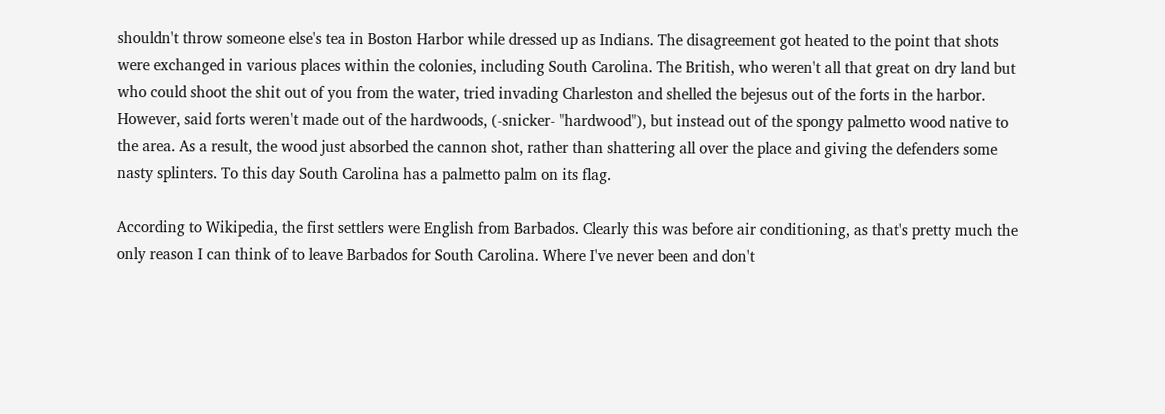shouldn't throw someone else's tea in Boston Harbor while dressed up as Indians. The disagreement got heated to the point that shots were exchanged in various places within the colonies, including South Carolina. The British, who weren't all that great on dry land but who could shoot the shit out of you from the water, tried invading Charleston and shelled the bejesus out of the forts in the harbor. However, said forts weren't made out of the hardwoods, (-snicker- "hardwood"), but instead out of the spongy palmetto wood native to the area. As a result, the wood just absorbed the cannon shot, rather than shattering all over the place and giving the defenders some nasty splinters. To this day South Carolina has a palmetto palm on its flag.

According to Wikipedia, the first settlers were English from Barbados. Clearly this was before air conditioning, as that's pretty much the only reason I can think of to leave Barbados for South Carolina. Where I've never been and don't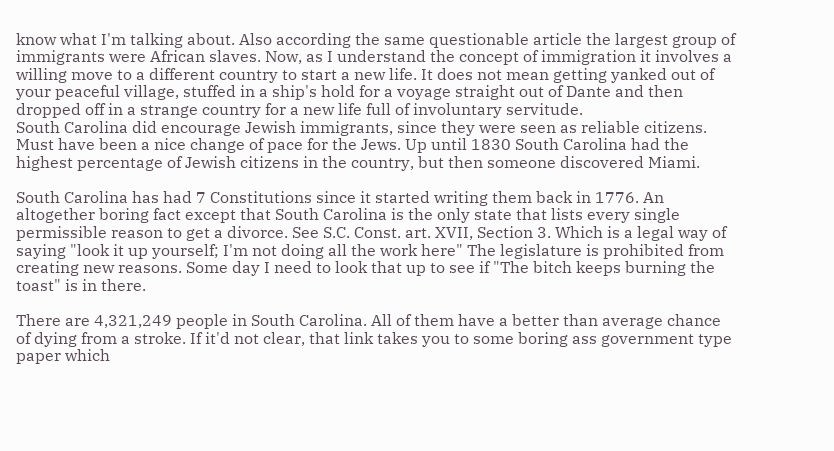know what I'm talking about. Also according the same questionable article the largest group of immigrants were African slaves. Now, as I understand the concept of immigration it involves a willing move to a different country to start a new life. It does not mean getting yanked out of your peaceful village, stuffed in a ship's hold for a voyage straight out of Dante and then dropped off in a strange country for a new life full of involuntary servitude.
South Carolina did encourage Jewish immigrants, since they were seen as reliable citizens. Must have been a nice change of pace for the Jews. Up until 1830 South Carolina had the highest percentage of Jewish citizens in the country, but then someone discovered Miami.

South Carolina has had 7 Constitutions since it started writing them back in 1776. An altogether boring fact except that South Carolina is the only state that lists every single permissible reason to get a divorce. See S.C. Const. art. XVII, Section 3. Which is a legal way of saying "look it up yourself; I'm not doing all the work here" The legislature is prohibited from creating new reasons. Some day I need to look that up to see if "The bitch keeps burning the toast" is in there.

There are 4,321,249 people in South Carolina. All of them have a better than average chance of dying from a stroke. If it'd not clear, that link takes you to some boring ass government type paper which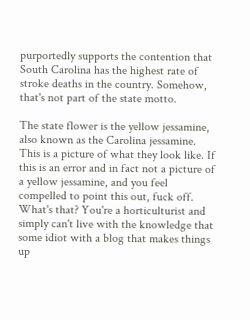purportedly supports the contention that South Carolina has the highest rate of stroke deaths in the country. Somehow, that's not part of the state motto.

The state flower is the yellow jessamine, also known as the Carolina jessamine. This is a picture of what they look like. If this is an error and in fact not a picture of a yellow jessamine, and you feel compelled to point this out, fuck off. What's that? You're a horticulturist and simply can't live with the knowledge that some idiot with a blog that makes things up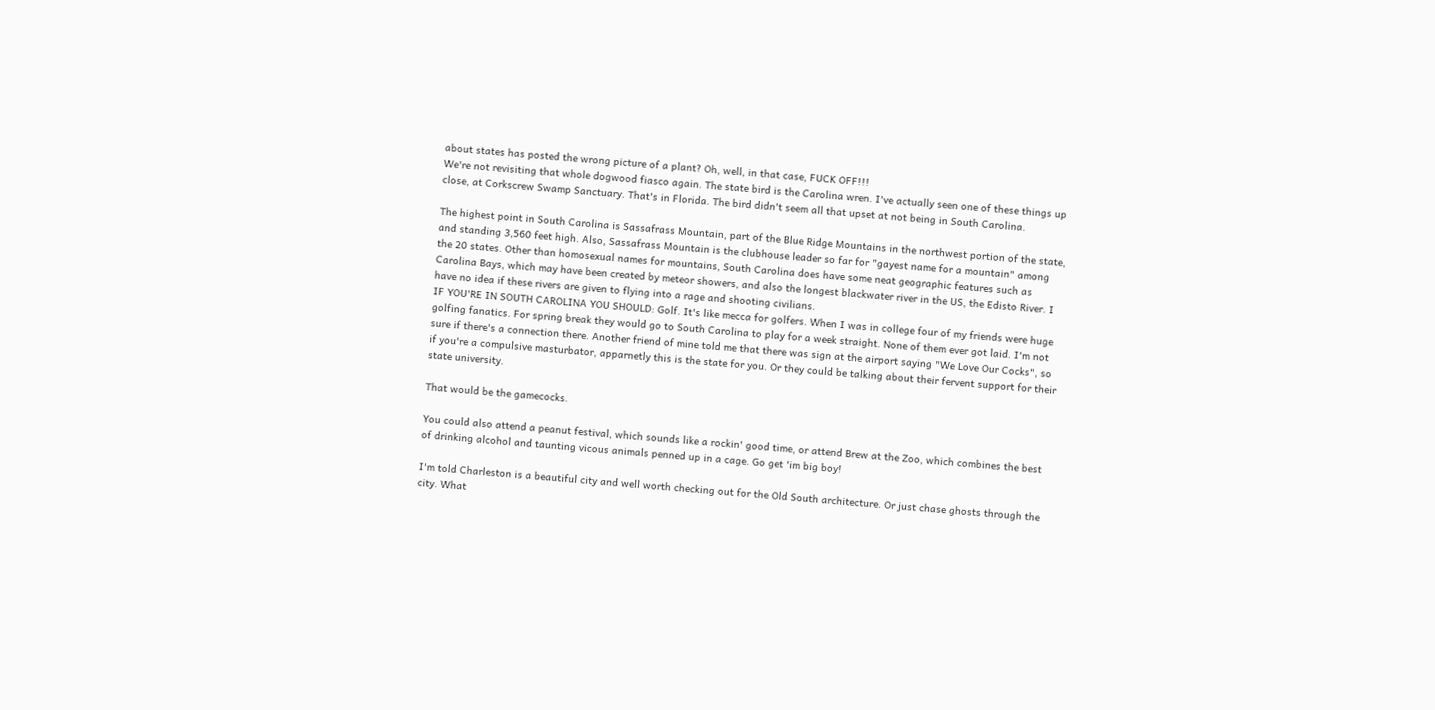about states has posted the wrong picture of a plant? Oh, well, in that case, FUCK OFF!!!
We're not revisiting that whole dogwood fiasco again. The state bird is the Carolina wren. I've actually seen one of these things up close, at Corkscrew Swamp Sanctuary. That's in Florida. The bird didn't seem all that upset at not being in South Carolina.

The highest point in South Carolina is Sassafrass Mountain, part of the Blue Ridge Mountains in the northwest portion of the state, and standing 3,560 feet high. Also, Sassafrass Mountain is the clubhouse leader so far for "gayest name for a mountain" among the 20 states. Other than homosexual names for mountains, South Carolina does have some neat geographic features such as Carolina Bays, which may have been created by meteor showers, and also the longest blackwater river in the US, the Edisto River. I have no idea if these rivers are given to flying into a rage and shooting civilians.
IF YOU'RE IN SOUTH CAROLINA YOU SHOULD: Golf. It's like mecca for golfers. When I was in college four of my friends were huge golfing fanatics. For spring break they would go to South Carolina to play for a week straight. None of them ever got laid. I'm not sure if there's a connection there. Another friend of mine told me that there was sign at the airport saying "We Love Our Cocks", so if you're a compulsive masturbator, apparnetly this is the state for you. Or they could be talking about their fervent support for their state university.

That would be the gamecocks.

You could also attend a peanut festival, which sounds like a rockin' good time, or attend Brew at the Zoo, which combines the best of drinking alcohol and taunting vicous animals penned up in a cage. Go get 'im big boy!

I'm told Charleston is a beautiful city and well worth checking out for the Old South architecture. Or just chase ghosts through the city. What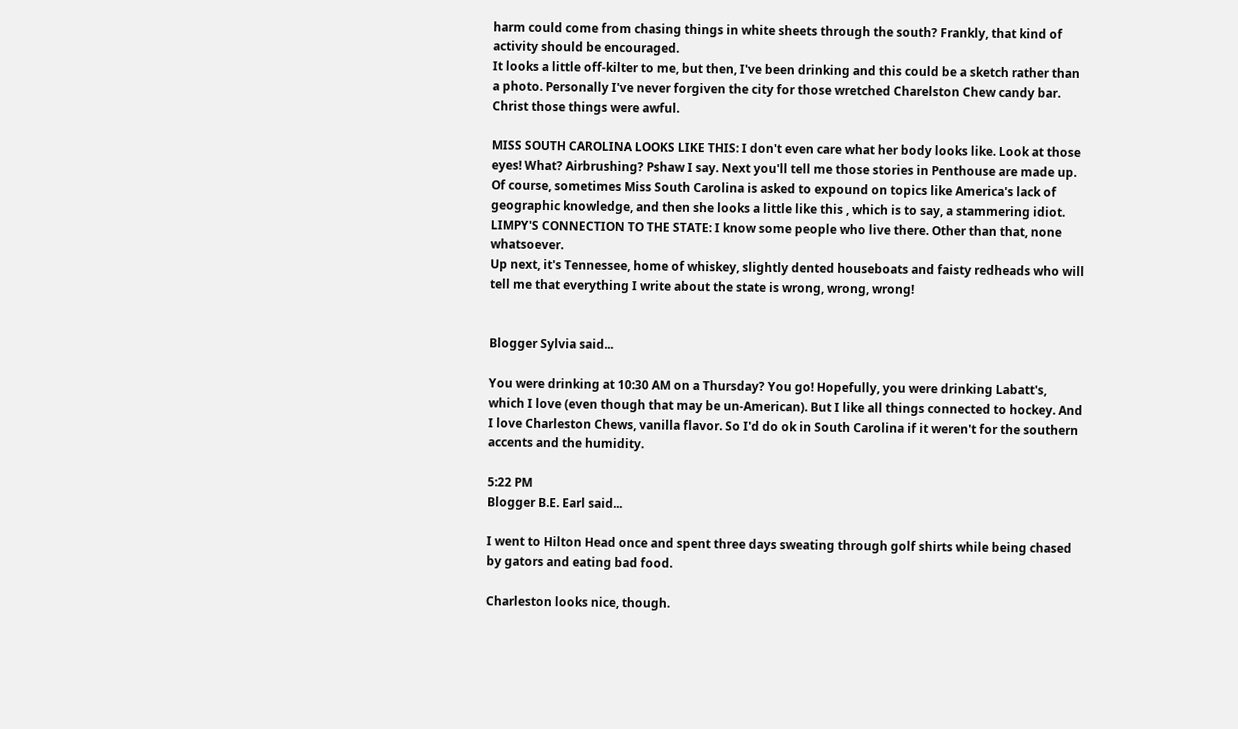harm could come from chasing things in white sheets through the south? Frankly, that kind of activity should be encouraged.
It looks a little off-kilter to me, but then, I've been drinking and this could be a sketch rather than a photo. Personally I've never forgiven the city for those wretched Charelston Chew candy bar. Christ those things were awful.

MISS SOUTH CAROLINA LOOKS LIKE THIS: I don't even care what her body looks like. Look at those eyes! What? Airbrushing? Pshaw I say. Next you'll tell me those stories in Penthouse are made up.
Of course, sometimes Miss South Carolina is asked to expound on topics like America's lack of geographic knowledge, and then she looks a little like this , which is to say, a stammering idiot.
LIMPY'S CONNECTION TO THE STATE: I know some people who live there. Other than that, none whatsoever.
Up next, it's Tennessee, home of whiskey, slightly dented houseboats and faisty redheads who will tell me that everything I write about the state is wrong, wrong, wrong!


Blogger Sylvia said...

You were drinking at 10:30 AM on a Thursday? You go! Hopefully, you were drinking Labatt's, which I love (even though that may be un-American). But I like all things connected to hockey. And I love Charleston Chews, vanilla flavor. So I'd do ok in South Carolina if it weren't for the southern accents and the humidity.

5:22 PM
Blogger B.E. Earl said...

I went to Hilton Head once and spent three days sweating through golf shirts while being chased by gators and eating bad food.

Charleston looks nice, though.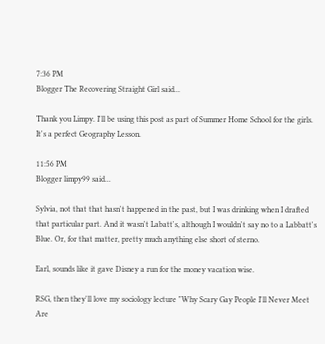7:36 PM
Blogger The Recovering Straight Girl said...

Thank you Limpy. I'll be using this post as part of Summer Home School for the girls. It's a perfect Geography Lesson.

11:56 PM
Blogger limpy99 said...

Sylvia, not that that hasn't happened in the past, but I was drinking when I drafted that particular part. And it wasn't Labatt's, although I wouldn't say no to a Labbatt's Blue. Or, for that matter, pretty much anything else short of sterno.

Earl, sounds like it gave Disney a run for the money vacation wise.

RSG, then they'll love my sociology lecture "Why Scary Gay People I'll Never Meet Are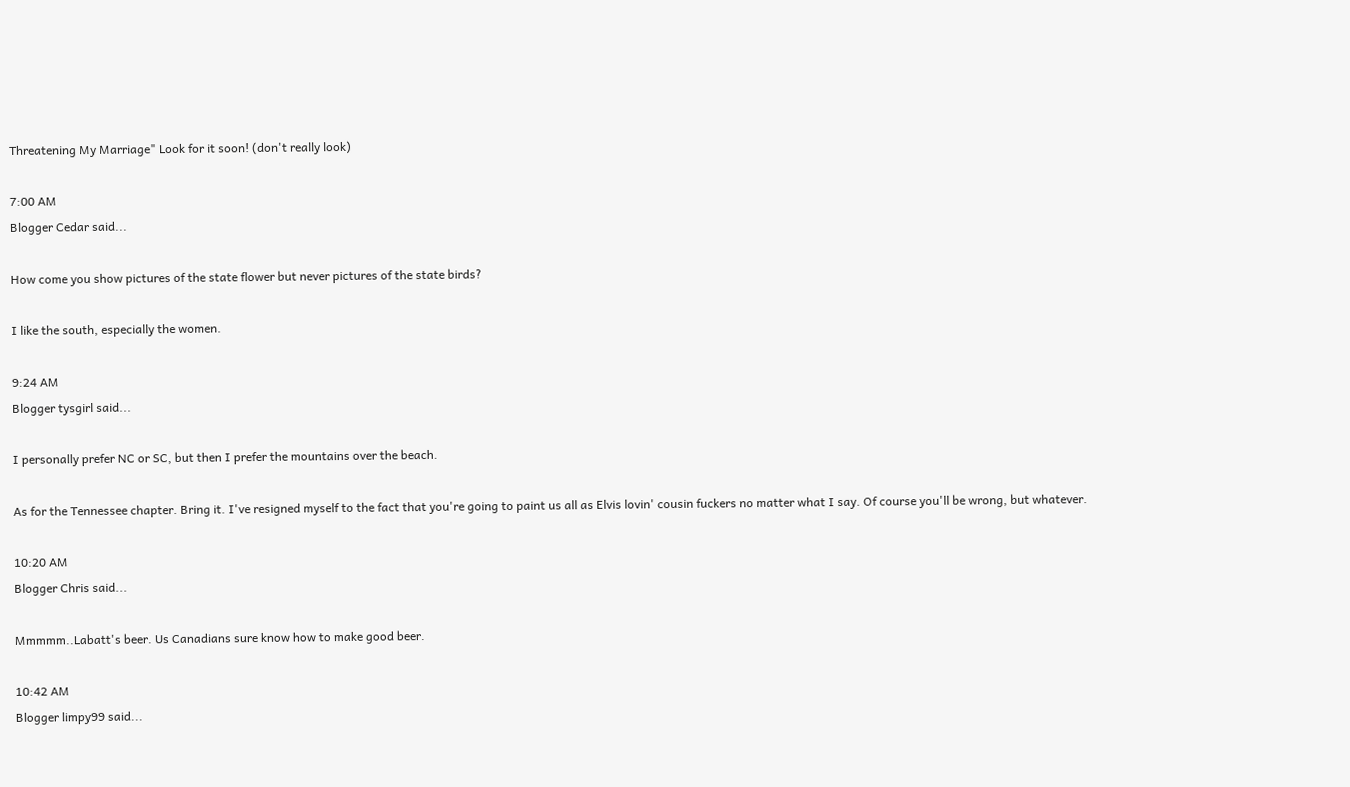Threatening My Marriage" Look for it soon! (don't really look)

7:00 AM
Blogger Cedar said...

How come you show pictures of the state flower but never pictures of the state birds?

I like the south, especially the women.

9:24 AM
Blogger tysgirl said...

I personally prefer NC or SC, but then I prefer the mountains over the beach.

As for the Tennessee chapter. Bring it. I've resigned myself to the fact that you're going to paint us all as Elvis lovin' cousin fuckers no matter what I say. Of course you'll be wrong, but whatever.

10:20 AM
Blogger Chris said...

Mmmmm..Labatt's beer. Us Canadians sure know how to make good beer.

10:42 AM
Blogger limpy99 said...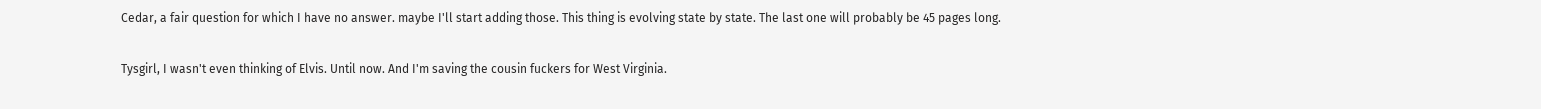Cedar, a fair question for which I have no answer. maybe I'll start adding those. This thing is evolving state by state. The last one will probably be 45 pages long.

Tysgirl, I wasn't even thinking of Elvis. Until now. And I'm saving the cousin fuckers for West Virginia.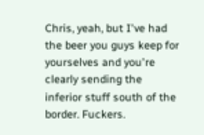Chris, yeah, but I've had the beer you guys keep for yourselves and you're clearly sending the inferior stuff south of the border. Fuckers.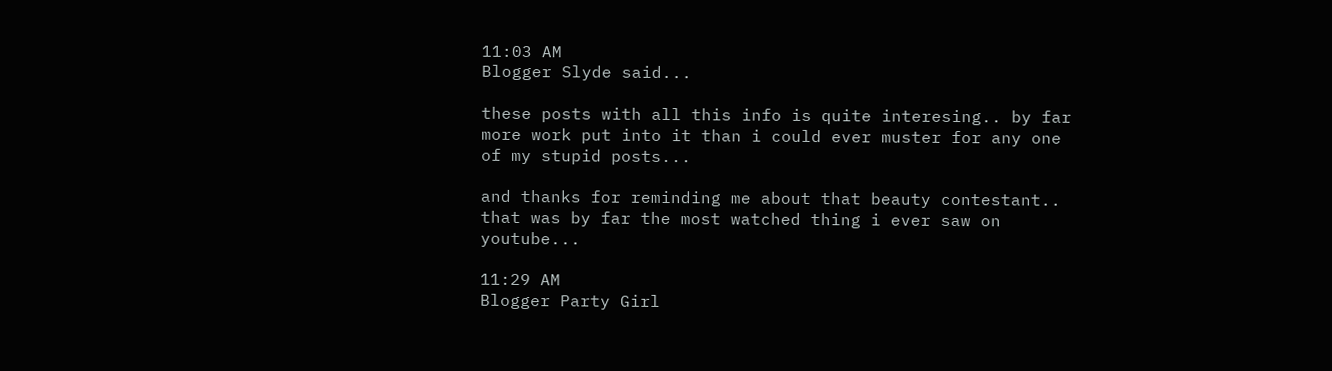11:03 AM
Blogger Slyde said...

these posts with all this info is quite interesing.. by far more work put into it than i could ever muster for any one of my stupid posts...

and thanks for reminding me about that beauty contestant.. that was by far the most watched thing i ever saw on youtube...

11:29 AM
Blogger Party Girl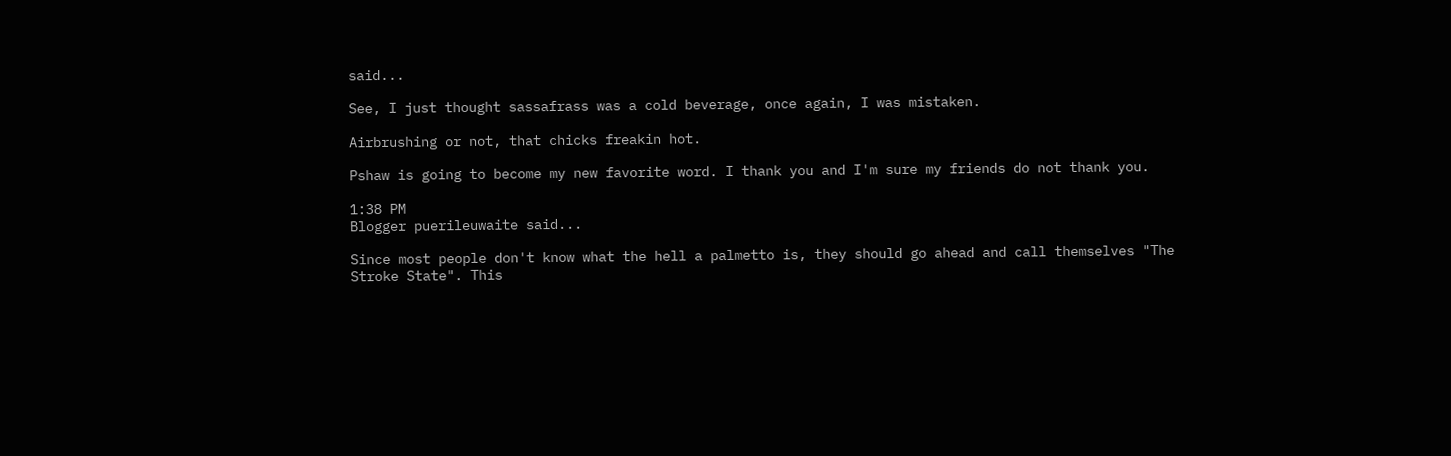said...

See, I just thought sassafrass was a cold beverage, once again, I was mistaken.

Airbrushing or not, that chicks freakin hot.

Pshaw is going to become my new favorite word. I thank you and I'm sure my friends do not thank you.

1:38 PM
Blogger puerileuwaite said...

Since most people don't know what the hell a palmetto is, they should go ahead and call themselves "The Stroke State". This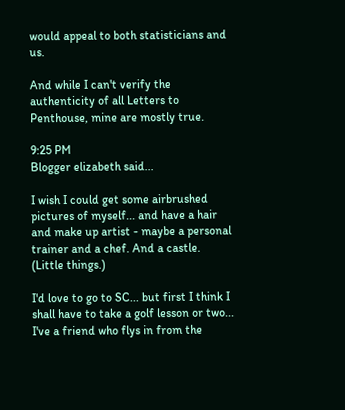would appeal to both statisticians and us.

And while I can't verify the authenticity of all Letters to Penthouse, mine are mostly true.

9:25 PM
Blogger elizabeth said...

I wish I could get some airbrushed pictures of myself... and have a hair and make up artist - maybe a personal trainer and a chef. And a castle. (Little things.)

I'd love to go to SC... but first I think I shall have to take a golf lesson or two... I've a friend who flys in from the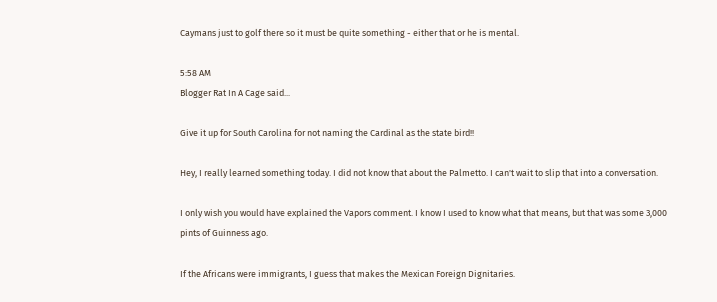Caymans just to golf there so it must be quite something - either that or he is mental.

5:58 AM
Blogger Rat In A Cage said...

Give it up for South Carolina for not naming the Cardinal as the state bird!!

Hey, I really learned something today. I did not know that about the Palmetto. I can't wait to slip that into a conversation.

I only wish you would have explained the Vapors comment. I know I used to know what that means, but that was some 3,000 pints of Guinness ago.

If the Africans were immigrants, I guess that makes the Mexican Foreign Dignitaries.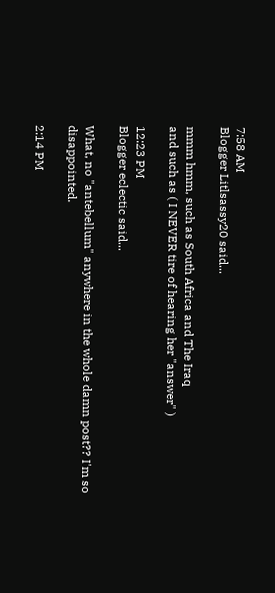7:58 AM
Blogger Litlsassy20 said...

mmm hmm, such as South Africa and The Iraq
and such as ( I NEVER tire of hearing her "answer" )

12:23 PM
Blogger eclectic said...

What, no "antebellum" anywhere in the whole damn post?? I'm so disappointed.

2:14 PM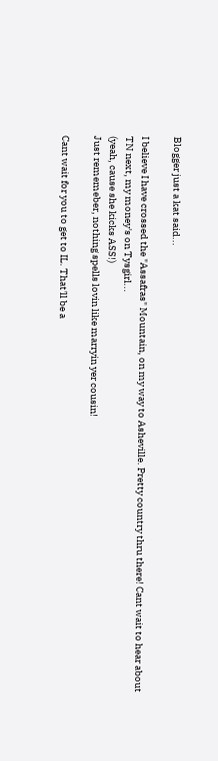Blogger just a kat said...

I believe I have crossed the "Assafras" Mountain, on my way to Asheville. Pretty country thru there! Cant wait to hear about TN next, my money's on Tysgirl...
(yeah, cause she kicks ASS!)
Just rememeber, nothing spells lovin like marryin yer cousin!

Cant wait for you to get to IL. That'll be a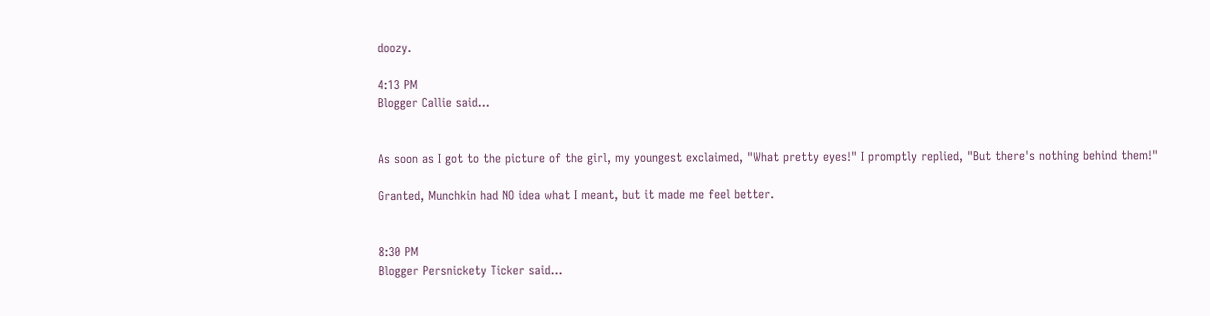doozy.

4:13 PM
Blogger Callie said...


As soon as I got to the picture of the girl, my youngest exclaimed, "What pretty eyes!" I promptly replied, "But there's nothing behind them!"

Granted, Munchkin had NO idea what I meant, but it made me feel better.


8:30 PM
Blogger Persnickety Ticker said...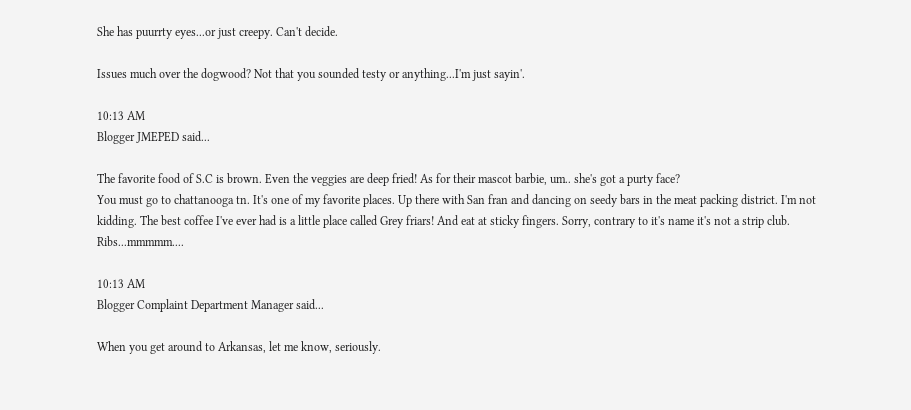She has puurrty eyes...or just creepy. Can't decide.

Issues much over the dogwood? Not that you sounded testy or anything...I'm just sayin'.

10:13 AM
Blogger JMEPED said...

The favorite food of S.C is brown. Even the veggies are deep fried! As for their mascot barbie, um.. she's got a purty face?
You must go to chattanooga tn. It's one of my favorite places. Up there with San fran and dancing on seedy bars in the meat packing district. I'm not kidding. The best coffee I've ever had is a little place called Grey friars! And eat at sticky fingers. Sorry, contrary to it's name it's not a strip club. Ribs...mmmmm....

10:13 AM
Blogger Complaint Department Manager said...

When you get around to Arkansas, let me know, seriously.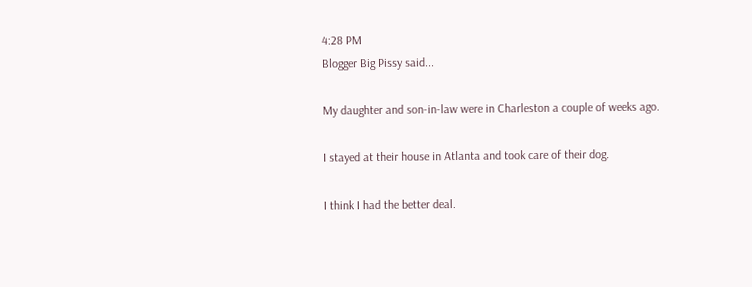4:28 PM
Blogger Big Pissy said...

My daughter and son-in-law were in Charleston a couple of weeks ago.

I stayed at their house in Atlanta and took care of their dog.

I think I had the better deal.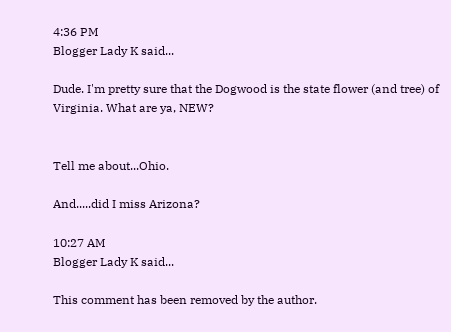4:36 PM
Blogger Lady K said...

Dude. I'm pretty sure that the Dogwood is the state flower (and tree) of Virginia. What are ya, NEW?


Tell me about...Ohio.

And.....did I miss Arizona?

10:27 AM
Blogger Lady K said...

This comment has been removed by the author.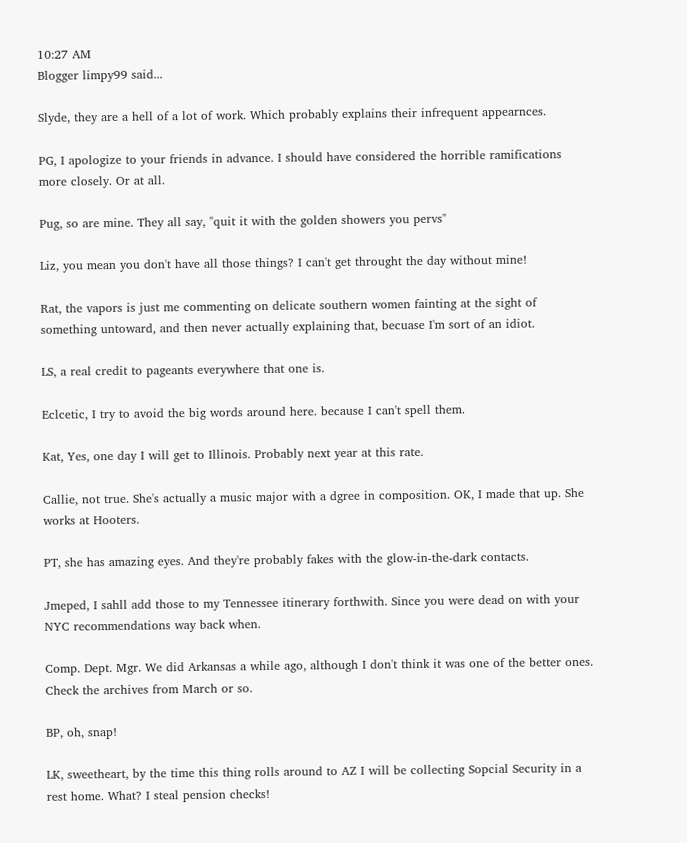10:27 AM
Blogger limpy99 said...

Slyde, they are a hell of a lot of work. Which probably explains their infrequent appearnces.

PG, I apologize to your friends in advance. I should have considered the horrible ramifications more closely. Or at all.

Pug, so are mine. They all say, "quit it with the golden showers you pervs"

Liz, you mean you don't have all those things? I can't get throught the day without mine!

Rat, the vapors is just me commenting on delicate southern women fainting at the sight of something untoward, and then never actually explaining that, becuase I'm sort of an idiot.

LS, a real credit to pageants everywhere that one is.

Eclcetic, I try to avoid the big words around here. because I can't spell them.

Kat, Yes, one day I will get to Illinois. Probably next year at this rate.

Callie, not true. She's actually a music major with a dgree in composition. OK, I made that up. She works at Hooters.

PT, she has amazing eyes. And they're probably fakes with the glow-in-the-dark contacts.

Jmeped, I sahll add those to my Tennessee itinerary forthwith. Since you were dead on with your NYC recommendations way back when.

Comp. Dept. Mgr. We did Arkansas a while ago, although I don't think it was one of the better ones. Check the archives from March or so.

BP, oh, snap!

LK, sweetheart, by the time this thing rolls around to AZ I will be collecting Sopcial Security in a rest home. What? I steal pension checks!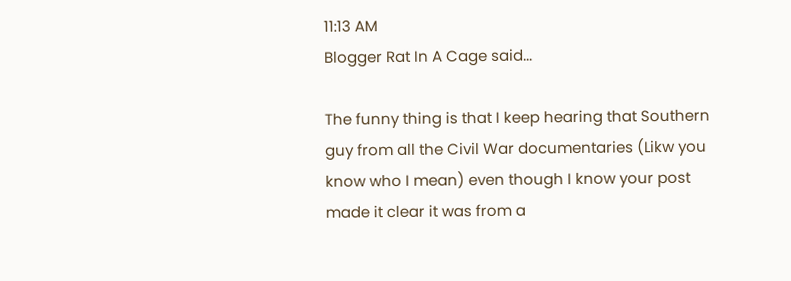11:13 AM
Blogger Rat In A Cage said...

The funny thing is that I keep hearing that Southern guy from all the Civil War documentaries (Likw you know who I mean) even though I know your post made it clear it was from a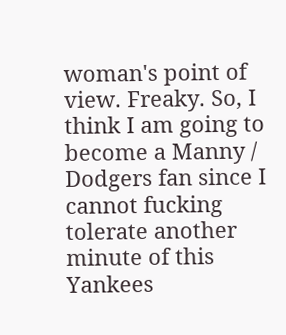woman's point of view. Freaky. So, I think I am going to become a Manny / Dodgers fan since I cannot fucking tolerate another minute of this Yankees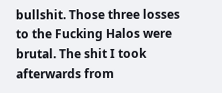bullshit. Those three losses to the Fucking Halos were brutal. The shit I took afterwards from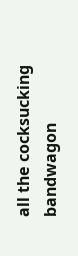all the cocksucking bandwagon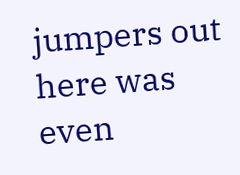jumpers out here was even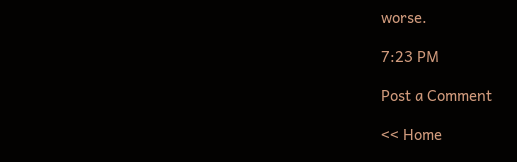worse.

7:23 PM

Post a Comment

<< Home